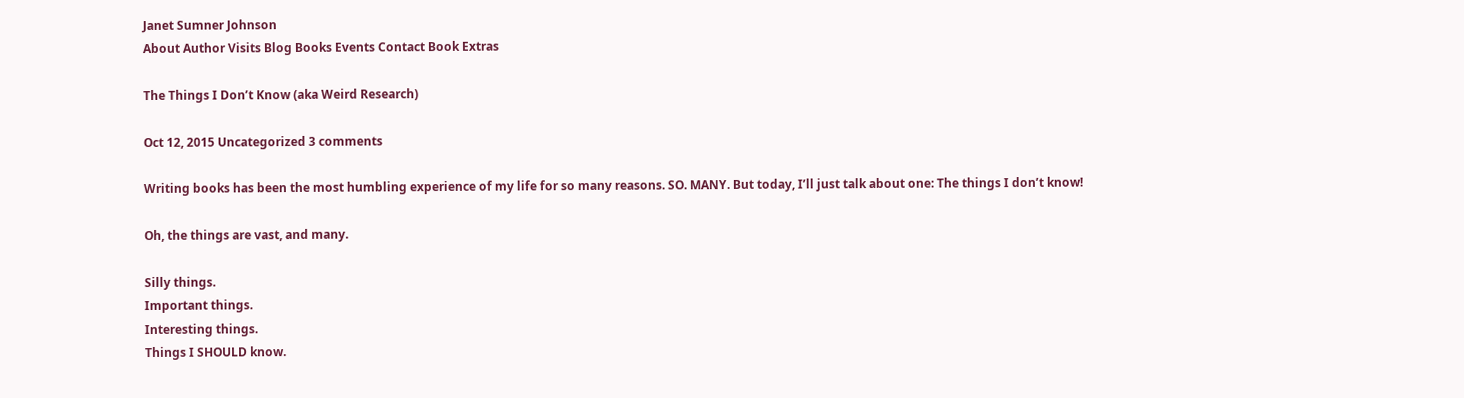Janet Sumner Johnson
About Author Visits Blog Books Events Contact Book Extras

The Things I Don’t Know (aka Weird Research)

Oct 12, 2015 Uncategorized 3 comments

Writing books has been the most humbling experience of my life for so many reasons. SO. MANY. But today, I’ll just talk about one: The things I don’t know!

Oh, the things are vast, and many.

Silly things.
Important things.
Interesting things.
Things I SHOULD know.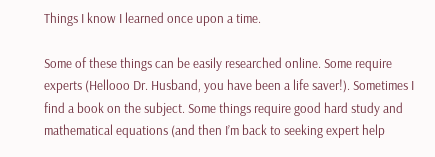Things I know I learned once upon a time.

Some of these things can be easily researched online. Some require experts (Hellooo Dr. Husband, you have been a life saver!). Sometimes I find a book on the subject. Some things require good hard study and mathematical equations (and then I’m back to seeking expert help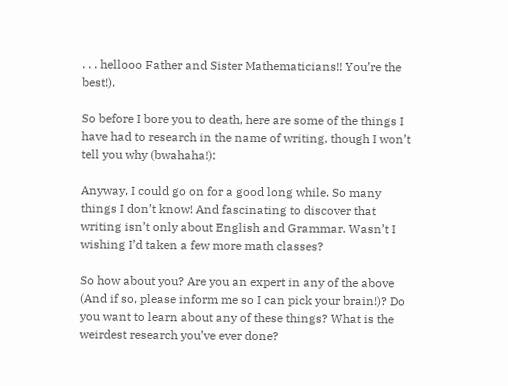. . . hellooo Father and Sister Mathematicians!! You’re the best!).

So before I bore you to death, here are some of the things I have had to research in the name of writing, though I won’t tell you why (bwahaha!):

Anyway, I could go on for a good long while. So many things I don’t know! And fascinating to discover that writing isn’t only about English and Grammar. Wasn’t I wishing I’d taken a few more math classes?

So how about you? Are you an expert in any of the above (And if so, please inform me so I can pick your brain!)? Do you want to learn about any of these things? What is the weirdest research you’ve ever done?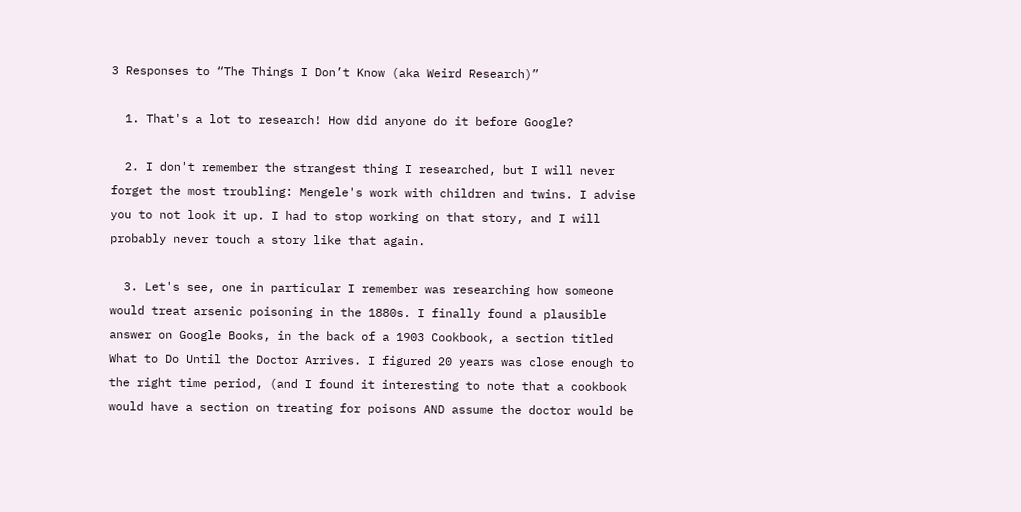3 Responses to “The Things I Don’t Know (aka Weird Research)”

  1. That's a lot to research! How did anyone do it before Google?

  2. I don't remember the strangest thing I researched, but I will never forget the most troubling: Mengele's work with children and twins. I advise you to not look it up. I had to stop working on that story, and I will probably never touch a story like that again.

  3. Let's see, one in particular I remember was researching how someone would treat arsenic poisoning in the 1880s. I finally found a plausible answer on Google Books, in the back of a 1903 Cookbook, a section titled What to Do Until the Doctor Arrives. I figured 20 years was close enough to the right time period, (and I found it interesting to note that a cookbook would have a section on treating for poisons AND assume the doctor would be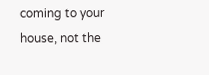coming to your house, not the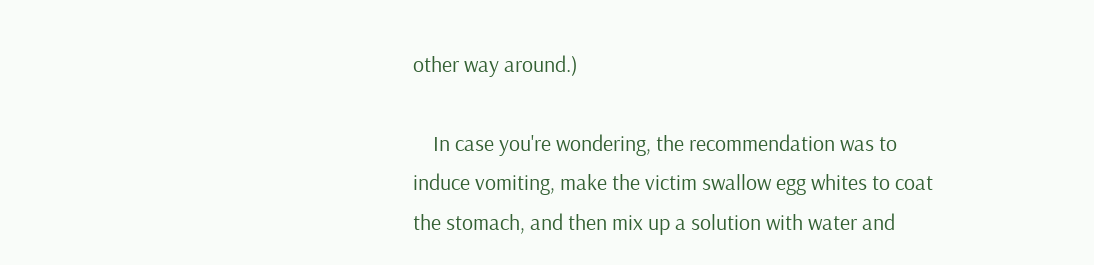other way around.)

    In case you're wondering, the recommendation was to induce vomiting, make the victim swallow egg whites to coat the stomach, and then mix up a solution with water and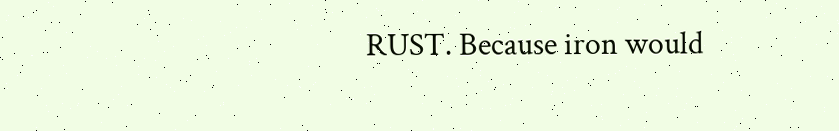RUST. Because iron would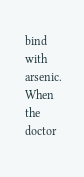bind with arsenic. When the doctor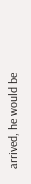arrived, he would be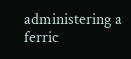administering a ferric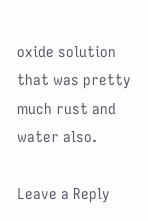oxide solution that was pretty much rust and water also.

Leave a Reply